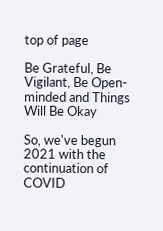top of page

Be Grateful, Be Vigilant, Be Open-minded and Things Will Be Okay

So, we've begun 2021 with the continuation of COVID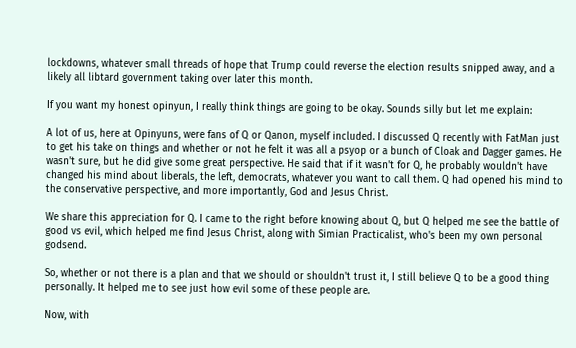lockdowns, whatever small threads of hope that Trump could reverse the election results snipped away, and a likely all libtard government taking over later this month.

If you want my honest opinyun, I really think things are going to be okay. Sounds silly but let me explain:

A lot of us, here at Opinyuns, were fans of Q or Qanon, myself included. I discussed Q recently with FatMan just to get his take on things and whether or not he felt it was all a psyop or a bunch of Cloak and Dagger games. He wasn't sure, but he did give some great perspective. He said that if it wasn't for Q, he probably wouldn't have changed his mind about liberals, the left, democrats, whatever you want to call them. Q had opened his mind to the conservative perspective, and more importantly, God and Jesus Christ.

We share this appreciation for Q. I came to the right before knowing about Q, but Q helped me see the battle of good vs evil, which helped me find Jesus Christ, along with Simian Practicalist, who's been my own personal godsend.

So, whether or not there is a plan and that we should or shouldn't trust it, I still believe Q to be a good thing personally. It helped me to see just how evil some of these people are.

Now, with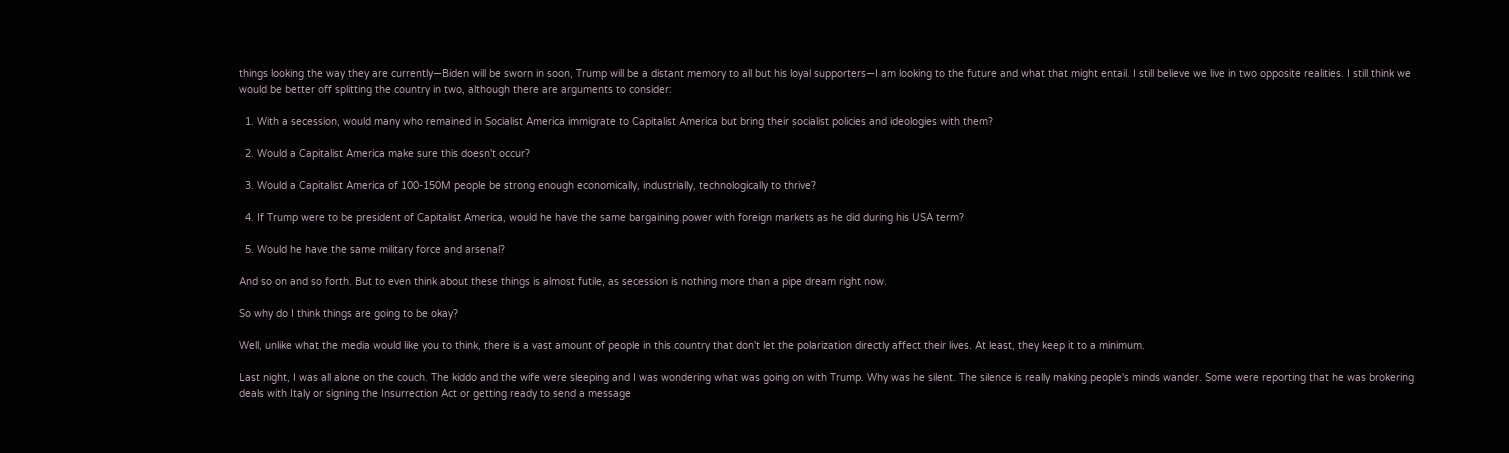things looking the way they are currently—Biden will be sworn in soon, Trump will be a distant memory to all but his loyal supporters—I am looking to the future and what that might entail. I still believe we live in two opposite realities. I still think we would be better off splitting the country in two, although there are arguments to consider:

  1. With a secession, would many who remained in Socialist America immigrate to Capitalist America but bring their socialist policies and ideologies with them?

  2. Would a Capitalist America make sure this doesn't occur?

  3. Would a Capitalist America of 100-150M people be strong enough economically, industrially, technologically to thrive?

  4. If Trump were to be president of Capitalist America, would he have the same bargaining power with foreign markets as he did during his USA term?

  5. Would he have the same military force and arsenal?

And so on and so forth. But to even think about these things is almost futile, as secession is nothing more than a pipe dream right now.

So why do I think things are going to be okay?

Well, unlike what the media would like you to think, there is a vast amount of people in this country that don't let the polarization directly affect their lives. At least, they keep it to a minimum.

Last night, I was all alone on the couch. The kiddo and the wife were sleeping and I was wondering what was going on with Trump. Why was he silent. The silence is really making people's minds wander. Some were reporting that he was brokering deals with Italy or signing the Insurrection Act or getting ready to send a message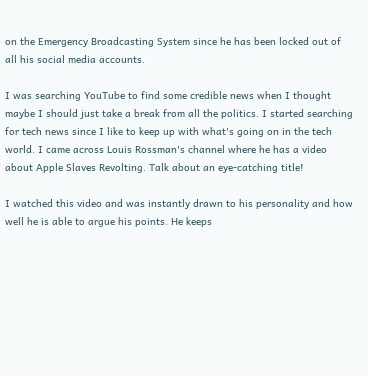on the Emergency Broadcasting System since he has been locked out of all his social media accounts.

I was searching YouTube to find some credible news when I thought maybe I should just take a break from all the politics. I started searching for tech news since I like to keep up with what's going on in the tech world. I came across Louis Rossman's channel where he has a video about Apple Slaves Revolting. Talk about an eye-catching title!

I watched this video and was instantly drawn to his personality and how well he is able to argue his points. He keeps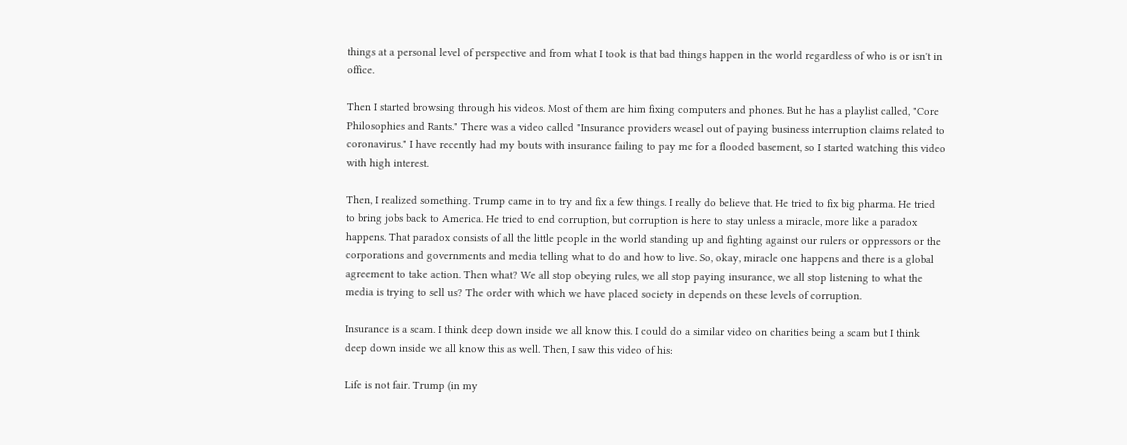things at a personal level of perspective and from what I took is that bad things happen in the world regardless of who is or isn't in office.

Then I started browsing through his videos. Most of them are him fixing computers and phones. But he has a playlist called, "Core Philosophies and Rants." There was a video called "Insurance providers weasel out of paying business interruption claims related to coronavirus." I have recently had my bouts with insurance failing to pay me for a flooded basement, so I started watching this video with high interest.

Then, I realized something. Trump came in to try and fix a few things. I really do believe that. He tried to fix big pharma. He tried to bring jobs back to America. He tried to end corruption, but corruption is here to stay unless a miracle, more like a paradox happens. That paradox consists of all the little people in the world standing up and fighting against our rulers or oppressors or the corporations and governments and media telling what to do and how to live. So, okay, miracle one happens and there is a global agreement to take action. Then what? We all stop obeying rules, we all stop paying insurance, we all stop listening to what the media is trying to sell us? The order with which we have placed society in depends on these levels of corruption.

Insurance is a scam. I think deep down inside we all know this. I could do a similar video on charities being a scam but I think deep down inside we all know this as well. Then, I saw this video of his:

Life is not fair. Trump (in my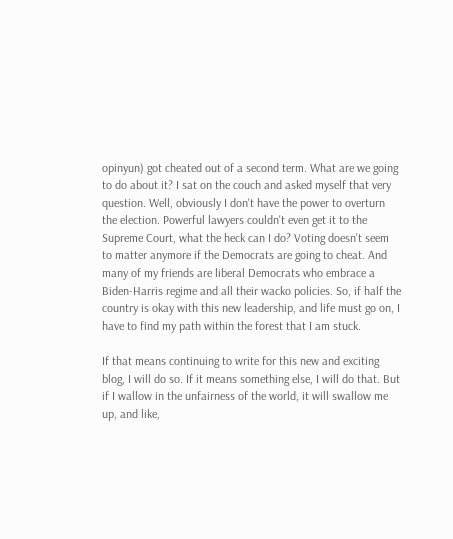opinyun) got cheated out of a second term. What are we going to do about it? I sat on the couch and asked myself that very question. Well, obviously I don't have the power to overturn the election. Powerful lawyers couldn't even get it to the Supreme Court, what the heck can I do? Voting doesn't seem to matter anymore if the Democrats are going to cheat. And many of my friends are liberal Democrats who embrace a Biden-Harris regime and all their wacko policies. So, if half the country is okay with this new leadership, and life must go on, I have to find my path within the forest that I am stuck.

If that means continuing to write for this new and exciting blog, I will do so. If it means something else, I will do that. But if I wallow in the unfairness of the world, it will swallow me up, and like,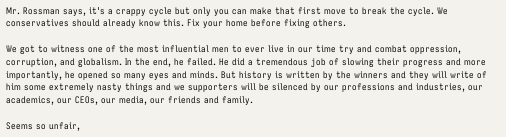Mr. Rossman says, it's a crappy cycle but only you can make that first move to break the cycle. We conservatives should already know this. Fix your home before fixing others.

We got to witness one of the most influential men to ever live in our time try and combat oppression, corruption, and globalism. In the end, he failed. He did a tremendous job of slowing their progress and more importantly, he opened so many eyes and minds. But history is written by the winners and they will write of him some extremely nasty things and we supporters will be silenced by our professions and industries, our academics, our CEOs, our media, our friends and family.

Seems so unfair,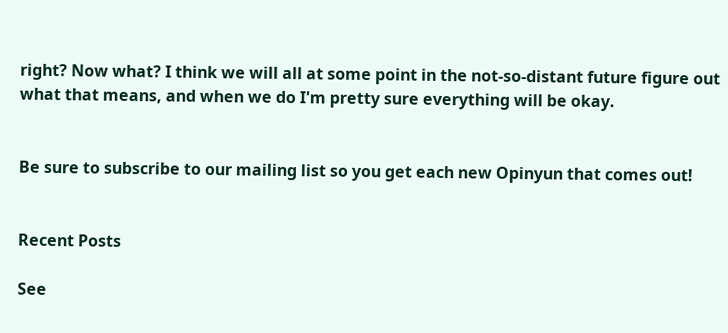right? Now what? I think we will all at some point in the not-so-distant future figure out what that means, and when we do I'm pretty sure everything will be okay.


Be sure to subscribe to our mailing list so you get each new Opinyun that comes out!


Recent Posts

See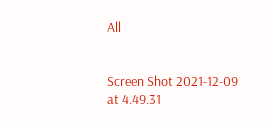All


Screen Shot 2021-12-09 at 4.49.31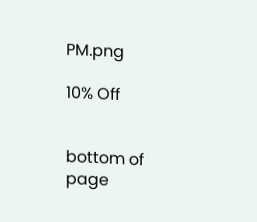PM.png

10% Off


bottom of page